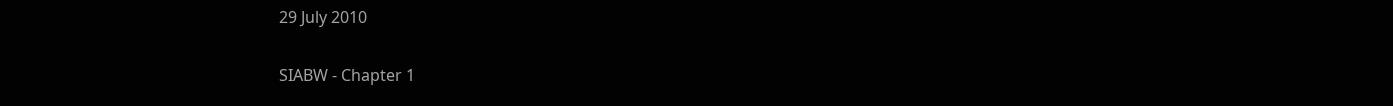29 July 2010

SIABW - Chapter 1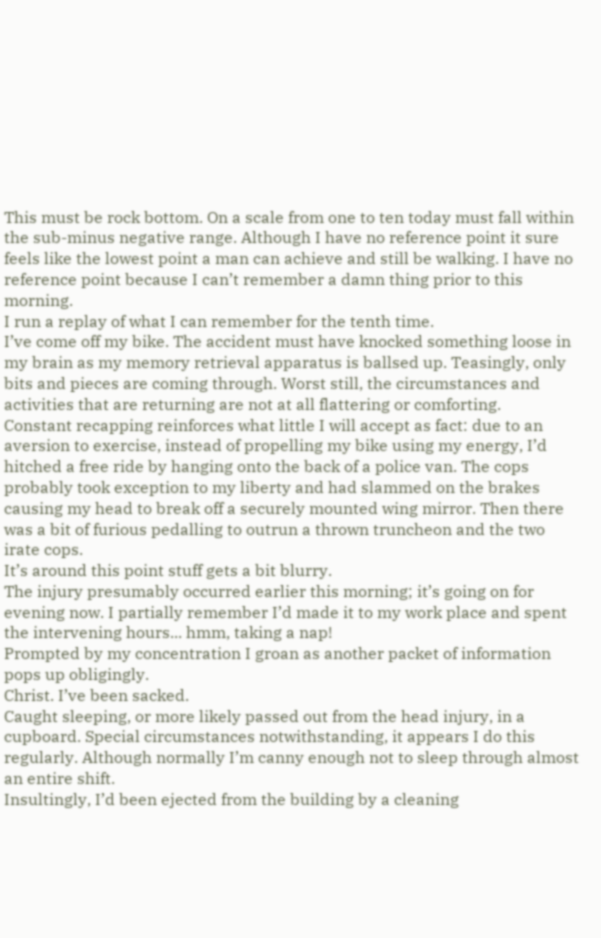This must be rock bottom. On a scale from one to ten today must fall within the sub-minus negative range. Although I have no reference point it sure feels like the lowest point a man can achieve and still be walking. I have no reference point because I can’t remember a damn thing prior to this morning.
I run a replay of what I can remember for the tenth time.
I’ve come off my bike. The accident must have knocked something loose in my brain as my memory retrieval apparatus is ballsed up. Teasingly, only bits and pieces are coming through. Worst still, the circumstances and activities that are returning are not at all flattering or comforting.
Constant recapping reinforces what little I will accept as fact: due to an aversion to exercise, instead of propelling my bike using my energy, I’d hitched a free ride by hanging onto the back of a police van. The cops probably took exception to my liberty and had slammed on the brakes causing my head to break off a securely mounted wing mirror. Then there was a bit of furious pedalling to outrun a thrown truncheon and the two irate cops.
It’s around this point stuff gets a bit blurry.
The injury presumably occurred earlier this morning; it’s going on for evening now. I partially remember I’d made it to my work place and spent the intervening hours... hmm, taking a nap!
Prompted by my concentration I groan as another packet of information pops up obligingly.
Christ. I’ve been sacked.
Caught sleeping, or more likely passed out from the head injury, in a cupboard. Special circumstances notwithstanding, it appears I do this regularly. Although normally I’m canny enough not to sleep through almost an entire shift.
Insultingly, I’d been ejected from the building by a cleaning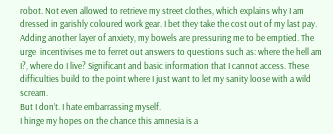robot. Not even allowed to retrieve my street clothes, which explains why I am dressed in garishly coloured work gear. I bet they take the cost out of my last pay.
Adding another layer of anxiety, my bowels are pressuring me to be emptied. The urge  incentivises me to ferret out answers to questions such as: where the hell am I?, where do I live? Significant and basic information that I cannot access. These difficulties build to the point where I just want to let my sanity loose with a wild scream.
But I don’t. I hate embarrassing myself.
I hinge my hopes on the chance this amnesia is a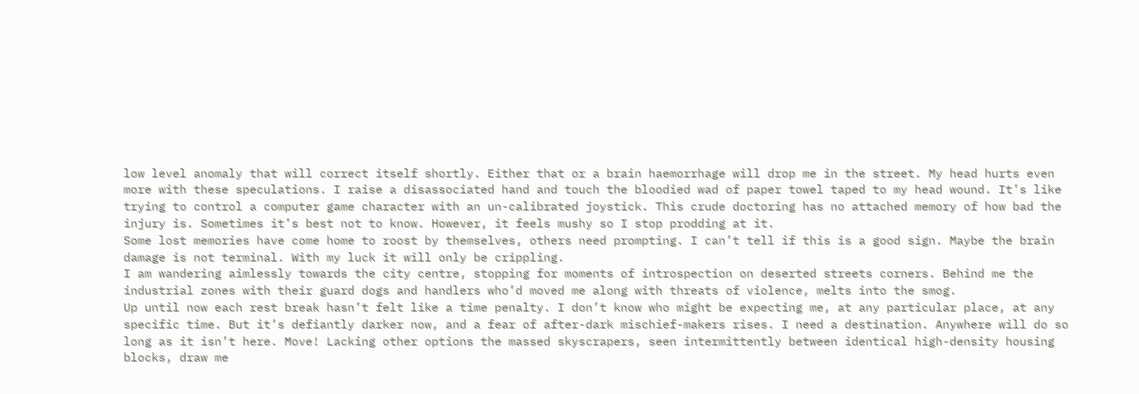low level anomaly that will correct itself shortly. Either that or a brain haemorrhage will drop me in the street. My head hurts even more with these speculations. I raise a disassociated hand and touch the bloodied wad of paper towel taped to my head wound. It’s like trying to control a computer game character with an un-calibrated joystick. This crude doctoring has no attached memory of how bad the injury is. Sometimes it’s best not to know. However, it feels mushy so I stop prodding at it.
Some lost memories have come home to roost by themselves, others need prompting. I can’t tell if this is a good sign. Maybe the brain damage is not terminal. With my luck it will only be crippling.
I am wandering aimlessly towards the city centre, stopping for moments of introspection on deserted streets corners. Behind me the industrial zones with their guard dogs and handlers who’d moved me along with threats of violence, melts into the smog.
Up until now each rest break hasn’t felt like a time penalty. I don’t know who might be expecting me, at any particular place, at any specific time. But it’s defiantly darker now, and a fear of after-dark mischief-makers rises. I need a destination. Anywhere will do so long as it isn’t here. Move! Lacking other options the massed skyscrapers, seen intermittently between identical high-density housing blocks, draw me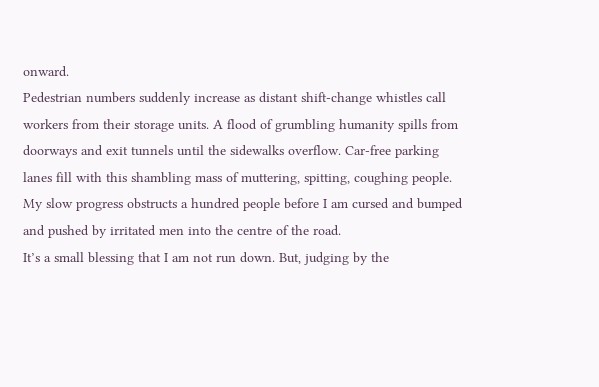onward.
Pedestrian numbers suddenly increase as distant shift-change whistles call workers from their storage units. A flood of grumbling humanity spills from doorways and exit tunnels until the sidewalks overflow. Car-free parking lanes fill with this shambling mass of muttering, spitting, coughing people. My slow progress obstructs a hundred people before I am cursed and bumped and pushed by irritated men into the centre of the road.
It’s a small blessing that I am not run down. But, judging by the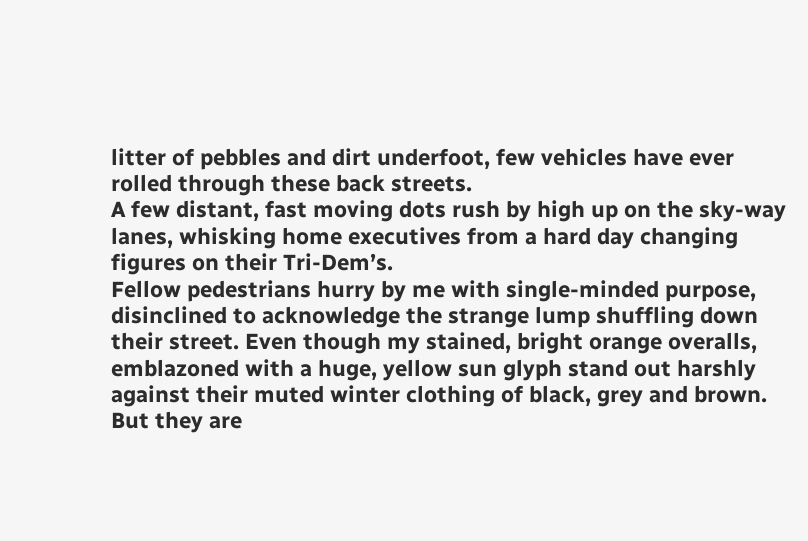litter of pebbles and dirt underfoot, few vehicles have ever rolled through these back streets.
A few distant, fast moving dots rush by high up on the sky-way lanes, whisking home executives from a hard day changing figures on their Tri-Dem’s.
Fellow pedestrians hurry by me with single-minded purpose, disinclined to acknowledge the strange lump shuffling down their street. Even though my stained, bright orange overalls, emblazoned with a huge, yellow sun glyph stand out harshly against their muted winter clothing of black, grey and brown. But they are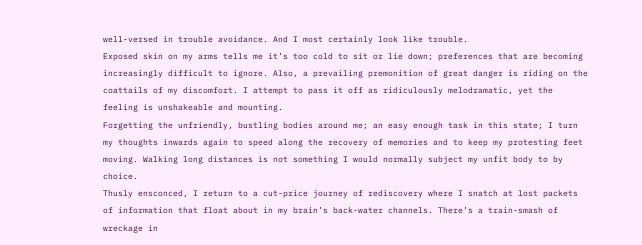well-versed in trouble avoidance. And I most certainly look like trouble.
Exposed skin on my arms tells me it’s too cold to sit or lie down; preferences that are becoming increasingly difficult to ignore. Also, a prevailing premonition of great danger is riding on the coattails of my discomfort. I attempt to pass it off as ridiculously melodramatic, yet the feeling is unshakeable and mounting.
Forgetting the unfriendly, bustling bodies around me; an easy enough task in this state; I turn my thoughts inwards again to speed along the recovery of memories and to keep my protesting feet moving. Walking long distances is not something I would normally subject my unfit body to by choice.
Thusly ensconced, I return to a cut-price journey of rediscovery where I snatch at lost packets of information that float about in my brain’s back-water channels. There’s a train-smash of wreckage in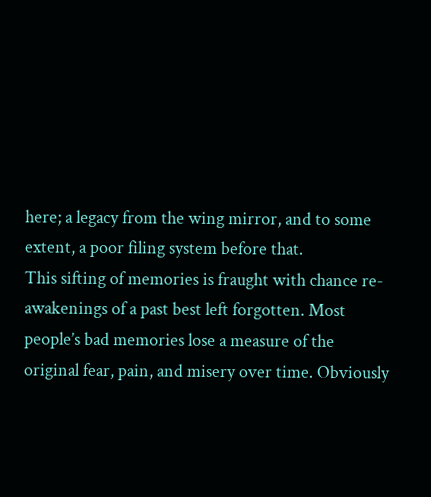here; a legacy from the wing mirror, and to some extent, a poor filing system before that.
This sifting of memories is fraught with chance re-awakenings of a past best left forgotten. Most people’s bad memories lose a measure of the original fear, pain, and misery over time. Obviously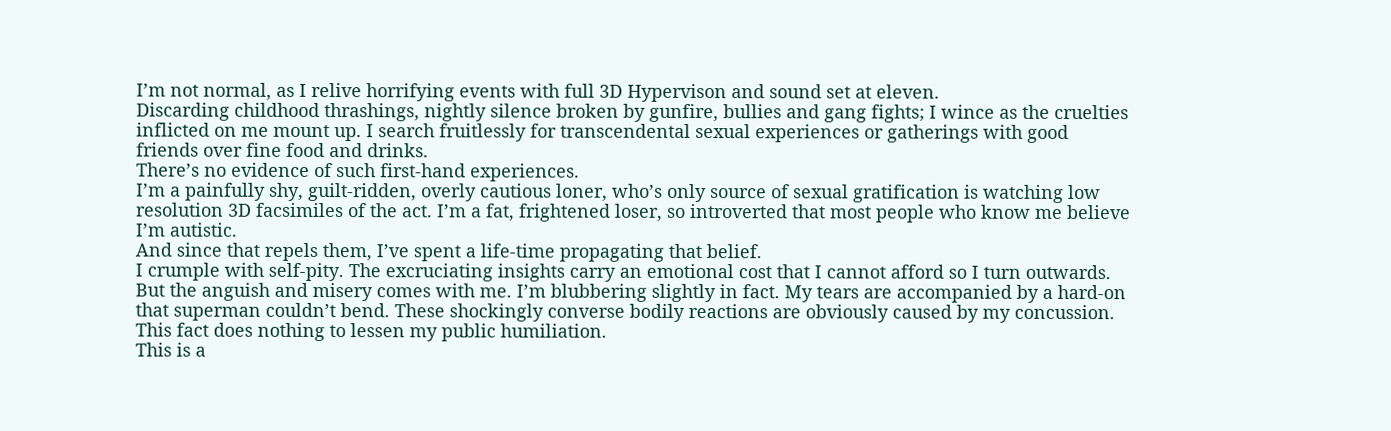I’m not normal, as I relive horrifying events with full 3D Hypervison and sound set at eleven.
Discarding childhood thrashings, nightly silence broken by gunfire, bullies and gang fights; I wince as the cruelties inflicted on me mount up. I search fruitlessly for transcendental sexual experiences or gatherings with good friends over fine food and drinks.
There’s no evidence of such first-hand experiences.
I’m a painfully shy, guilt-ridden, overly cautious loner, who’s only source of sexual gratification is watching low resolution 3D facsimiles of the act. I’m a fat, frightened loser, so introverted that most people who know me believe I’m autistic.
And since that repels them, I’ve spent a life-time propagating that belief.
I crumple with self-pity. The excruciating insights carry an emotional cost that I cannot afford so I turn outwards. But the anguish and misery comes with me. I’m blubbering slightly in fact. My tears are accompanied by a hard-on that superman couldn’t bend. These shockingly converse bodily reactions are obviously caused by my concussion. This fact does nothing to lessen my public humiliation.
This is a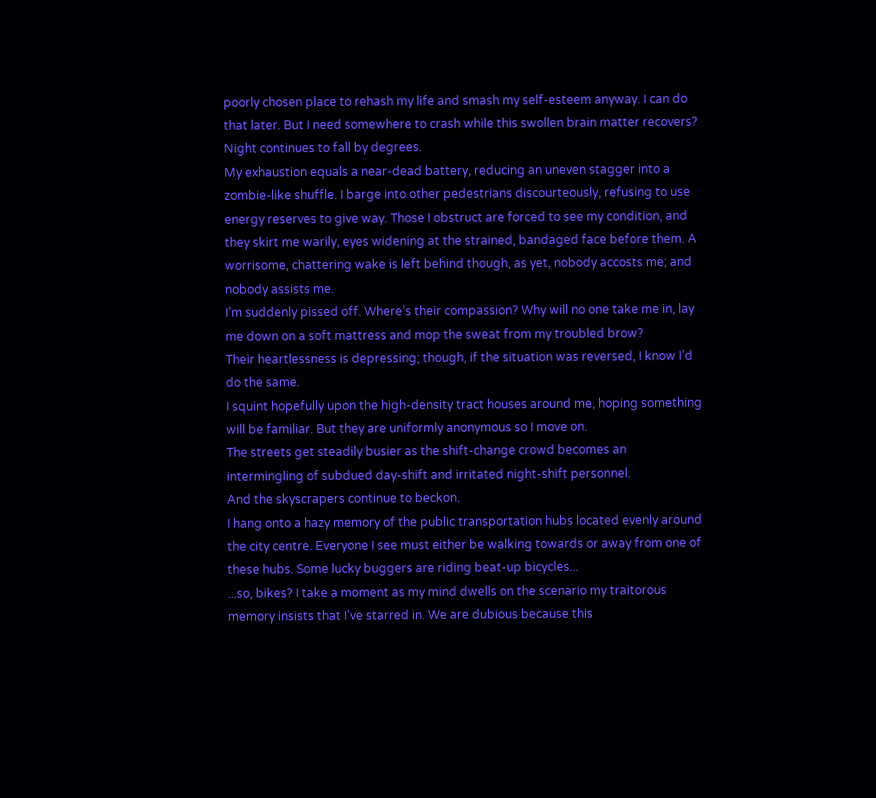poorly chosen place to rehash my life and smash my self-esteem anyway. I can do that later. But I need somewhere to crash while this swollen brain matter recovers?
Night continues to fall by degrees.
My exhaustion equals a near-dead battery, reducing an uneven stagger into a zombie-like shuffle. I barge into other pedestrians discourteously, refusing to use energy reserves to give way. Those I obstruct are forced to see my condition, and they skirt me warily, eyes widening at the strained, bandaged face before them. A worrisome, chattering wake is left behind though, as yet, nobody accosts me; and nobody assists me.
I’m suddenly pissed off. Where’s their compassion? Why will no one take me in, lay me down on a soft mattress and mop the sweat from my troubled brow?
Their heartlessness is depressing; though, if the situation was reversed, I know I’d do the same.
I squint hopefully upon the high-density tract houses around me, hoping something will be familiar. But they are uniformly anonymous so I move on.
The streets get steadily busier as the shift-change crowd becomes an intermingling of subdued day-shift and irritated night-shift personnel.
And the skyscrapers continue to beckon.
I hang onto a hazy memory of the public transportation hubs located evenly around the city centre. Everyone I see must either be walking towards or away from one of these hubs. Some lucky buggers are riding beat-up bicycles...
...so, bikes? I take a moment as my mind dwells on the scenario my traitorous memory insists that I’ve starred in. We are dubious because this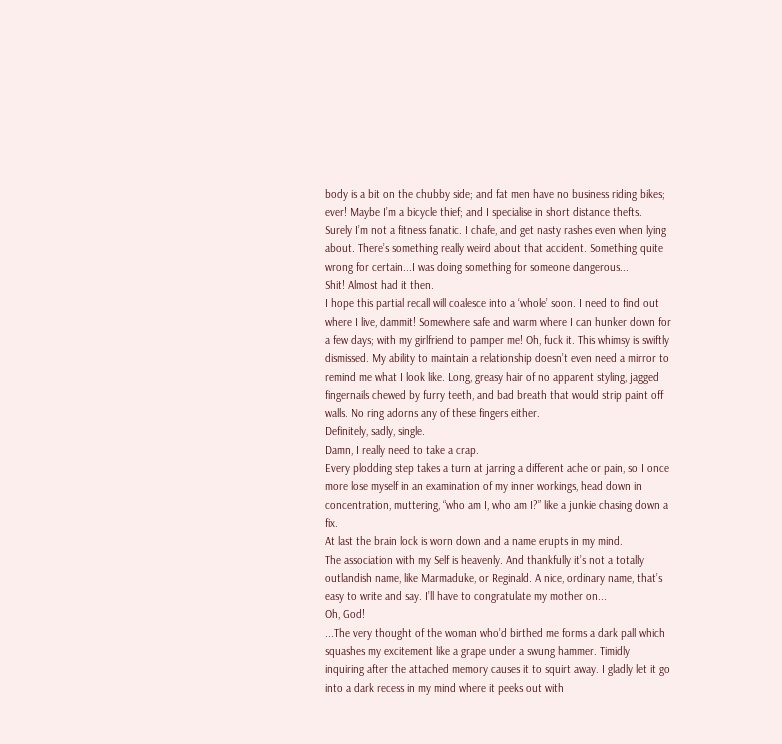body is a bit on the chubby side; and fat men have no business riding bikes; ever! Maybe I’m a bicycle thief; and I specialise in short distance thefts. Surely I’m not a fitness fanatic. I chafe, and get nasty rashes even when lying about. There’s something really weird about that accident. Something quite wrong for certain...I was doing something for someone dangerous...
Shit! Almost had it then.
I hope this partial recall will coalesce into a ‘whole’ soon. I need to find out where I live, dammit! Somewhere safe and warm where I can hunker down for a few days; with my girlfriend to pamper me! Oh, fuck it. This whimsy is swiftly dismissed. My ability to maintain a relationship doesn’t even need a mirror to remind me what I look like. Long, greasy hair of no apparent styling, jagged fingernails chewed by furry teeth, and bad breath that would strip paint off walls. No ring adorns any of these fingers either.
Definitely, sadly, single.
Damn, I really need to take a crap.
Every plodding step takes a turn at jarring a different ache or pain, so I once more lose myself in an examination of my inner workings, head down in concentration, muttering, “who am I, who am I?” like a junkie chasing down a fix.
At last the brain lock is worn down and a name erupts in my mind.
The association with my Self is heavenly. And thankfully it’s not a totally outlandish name, like Marmaduke, or Reginald. A nice, ordinary name, that’s easy to write and say. I’ll have to congratulate my mother on...
Oh, God!
...The very thought of the woman who’d birthed me forms a dark pall which squashes my excitement like a grape under a swung hammer. Timidly inquiring after the attached memory causes it to squirt away. I gladly let it go into a dark recess in my mind where it peeks out with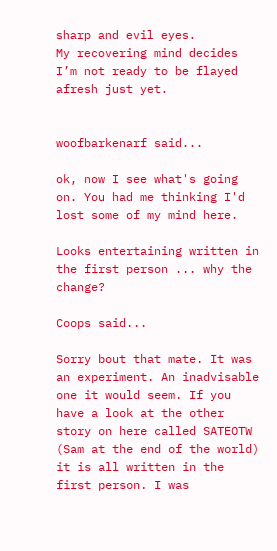sharp and evil eyes.
My recovering mind decides I’m not ready to be flayed afresh just yet.


woofbarkenarf said...

ok, now I see what's going on. You had me thinking I'd lost some of my mind here.

Looks entertaining written in the first person ... why the change?

Coops said...

Sorry bout that mate. It was an experiment. An inadvisable one it would seem. If you have a look at the other story on here called SATEOTW (Sam at the end of the world) it is all written in the first person. I was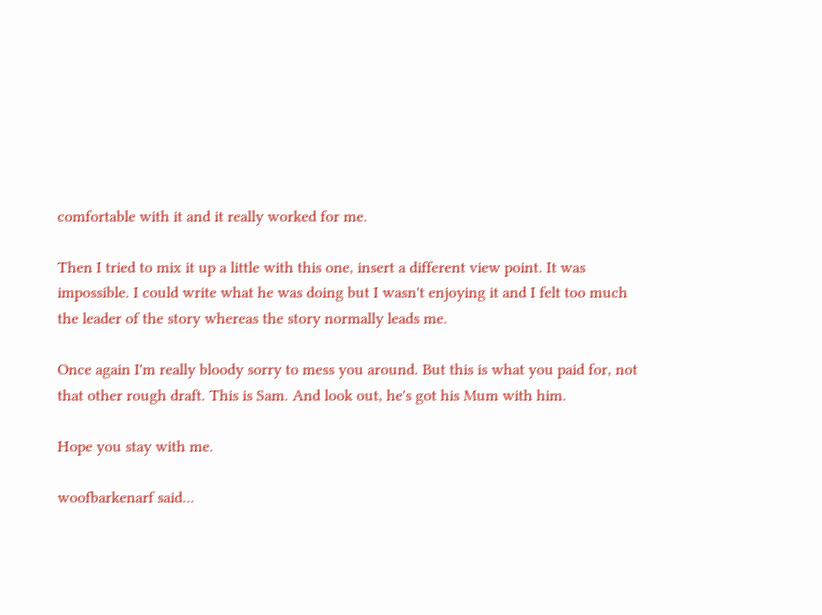comfortable with it and it really worked for me.

Then I tried to mix it up a little with this one, insert a different view point. It was impossible. I could write what he was doing but I wasn't enjoying it and I felt too much the leader of the story whereas the story normally leads me.

Once again I'm really bloody sorry to mess you around. But this is what you paid for, not that other rough draft. This is Sam. And look out, he's got his Mum with him.

Hope you stay with me.

woofbarkenarf said...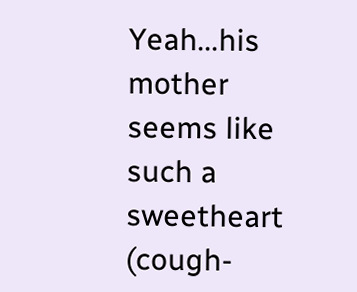Yeah...his mother seems like such a sweetheart (cough-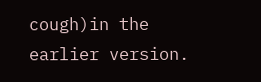cough)in the earlier version.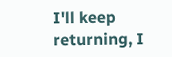I'll keep returning, I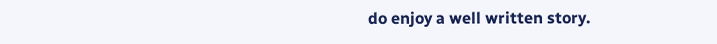do enjoy a well written story.